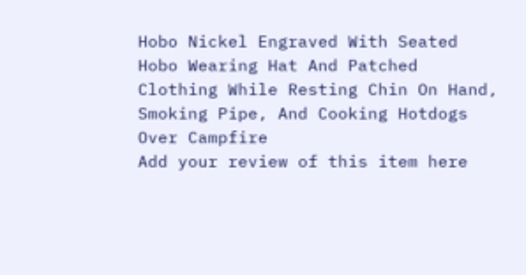Hobo Nickel Engraved With Seated Hobo Wearing Hat And Patched Clothing While Resting Chin On Hand, Smoking Pipe, And Cooking Hotdogs Over Campfire
Add your review of this item here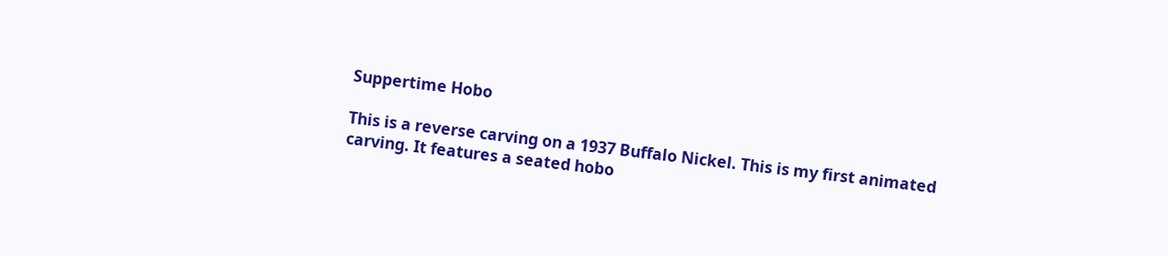Suppertime Hobo

This is a reverse carving on a 1937 Buffalo Nickel. This is my first animated carving. It features a seated hobo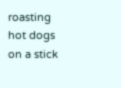roasting hot dogs on a stick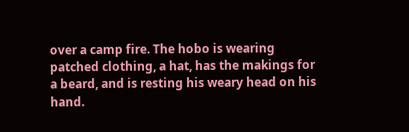over a camp fire. The hobo is wearing patched clothing, a hat, has the makings for a beard, and is resting his weary head on his hand.